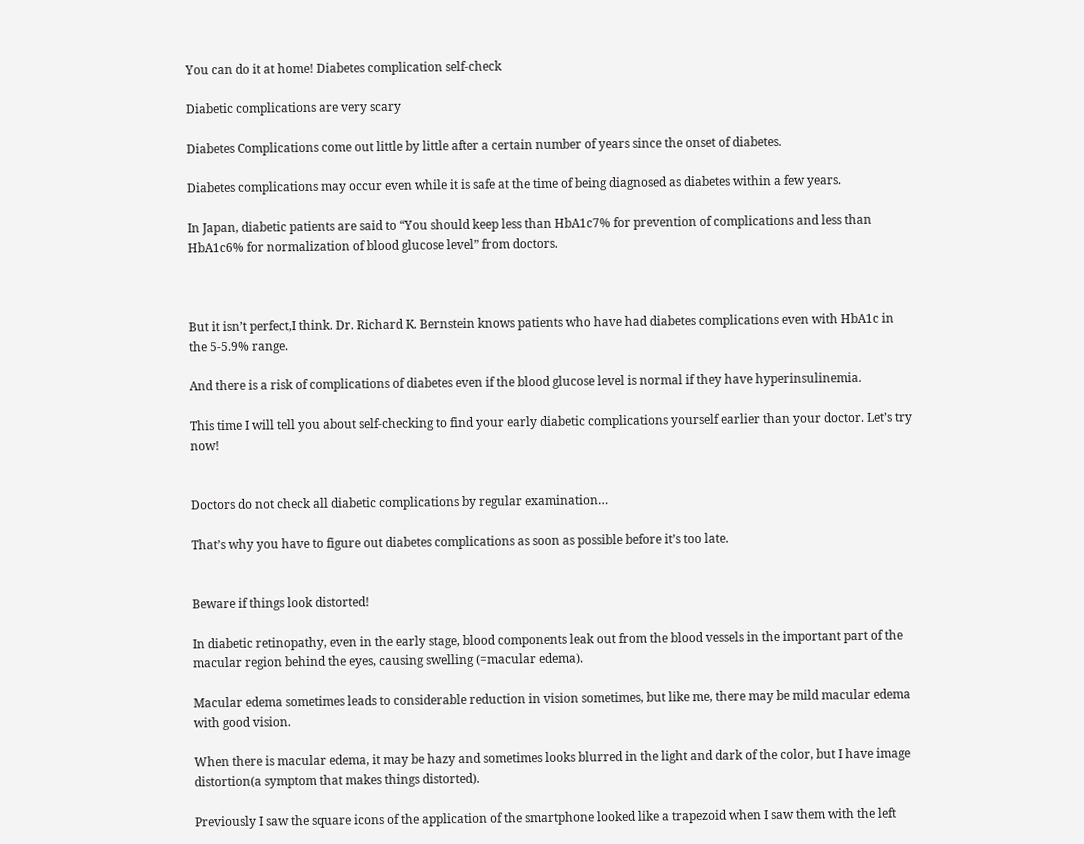You can do it at home! Diabetes complication self-check

Diabetic complications are very scary

Diabetes Complications come out little by little after a certain number of years since the onset of diabetes.

Diabetes complications may occur even while it is safe at the time of being diagnosed as diabetes within a few years.

In Japan, diabetic patients are said to “You should keep less than HbA1c7% for prevention of complications and less than HbA1c6% for normalization of blood glucose level” from doctors.



But it isn’t perfect,I think. Dr. Richard K. Bernstein knows patients who have had diabetes complications even with HbA1c in the 5-5.9% range.

And there is a risk of complications of diabetes even if the blood glucose level is normal if they have hyperinsulinemia.

This time I will tell you about self-checking to find your early diabetic complications yourself earlier than your doctor. Let’s try now!


Doctors do not check all diabetic complications by regular examination…

That’s why you have to figure out diabetes complications as soon as possible before it’s too late.


Beware if things look distorted!

In diabetic retinopathy, even in the early stage, blood components leak out from the blood vessels in the important part of the macular region behind the eyes, causing swelling (=macular edema).

Macular edema sometimes leads to considerable reduction in vision sometimes, but like me, there may be mild macular edema with good vision.

When there is macular edema, it may be hazy and sometimes looks blurred in the light and dark of the color, but I have image distortion(a symptom that makes things distorted).

Previously I saw the square icons of the application of the smartphone looked like a trapezoid when I saw them with the left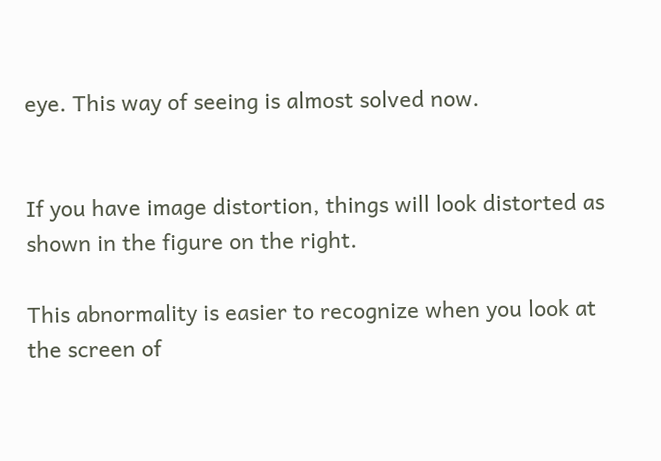eye. This way of seeing is almost solved now.


If you have image distortion, things will look distorted as shown in the figure on the right.

This abnormality is easier to recognize when you look at the screen of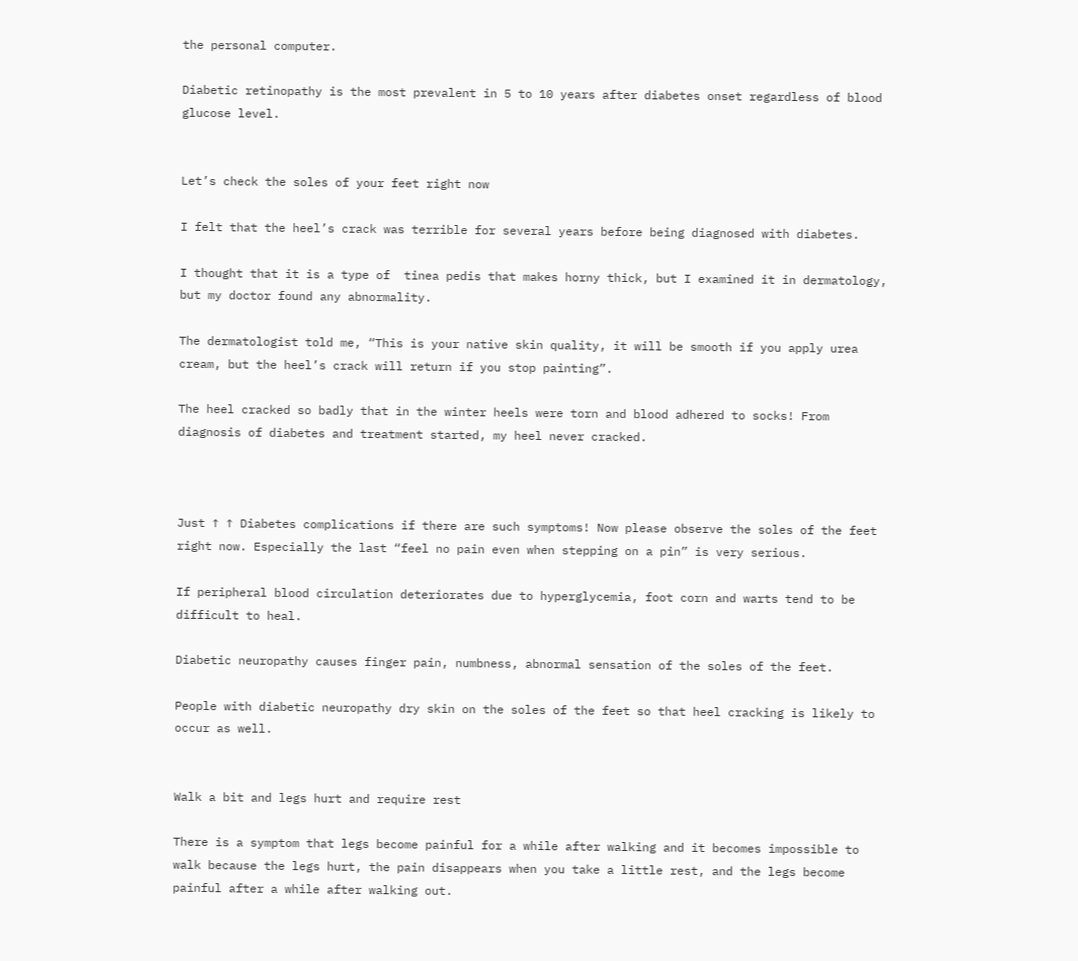the personal computer.

Diabetic retinopathy is the most prevalent in 5 to 10 years after diabetes onset regardless of blood glucose level.


Let’s check the soles of your feet right now

I felt that the heel’s crack was terrible for several years before being diagnosed with diabetes.

I thought that it is a type of  tinea pedis that makes horny thick, but I examined it in dermatology, but my doctor found any abnormality.

The dermatologist told me, “This is your native skin quality, it will be smooth if you apply urea cream, but the heel’s crack will return if you stop painting”.

The heel cracked so badly that in the winter heels were torn and blood adhered to socks! From diagnosis of diabetes and treatment started, my heel never cracked.



Just ↑ ↑ Diabetes complications if there are such symptoms! Now please observe the soles of the feet right now. Especially the last “feel no pain even when stepping on a pin” is very serious.

If peripheral blood circulation deteriorates due to hyperglycemia, foot corn and warts tend to be difficult to heal.

Diabetic neuropathy causes finger pain, numbness, abnormal sensation of the soles of the feet.

People with diabetic neuropathy dry skin on the soles of the feet so that heel cracking is likely to occur as well.


Walk a bit and legs hurt and require rest

There is a symptom that legs become painful for a while after walking and it becomes impossible to walk because the legs hurt, the pain disappears when you take a little rest, and the legs become painful after a while after walking out.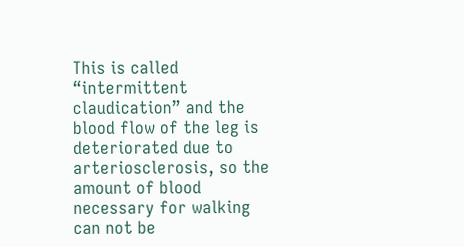This is called “intermittent claudication” and the blood flow of the leg is deteriorated due to arteriosclerosis, so the amount of blood necessary for walking can not be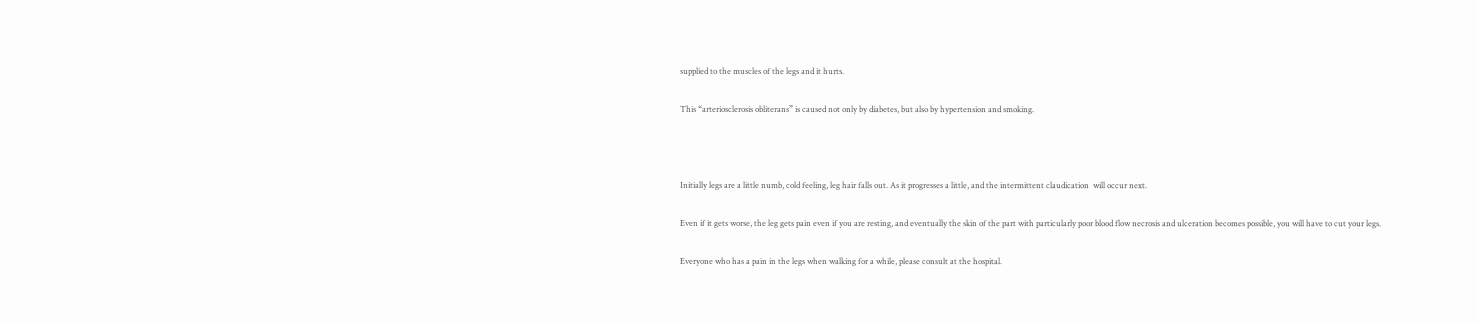supplied to the muscles of the legs and it hurts.

This “arteriosclerosis obliterans” is caused not only by diabetes, but also by hypertension and smoking.



Initially legs are a little numb, cold feeling, leg hair falls out. As it progresses a little, and the intermittent claudication  will occur next.

Even if it gets worse, the leg gets pain even if you are resting, and eventually the skin of the part with particularly poor blood flow necrosis and ulceration becomes possible, you will have to cut your legs.

Everyone who has a pain in the legs when walking for a while, please consult at the hospital.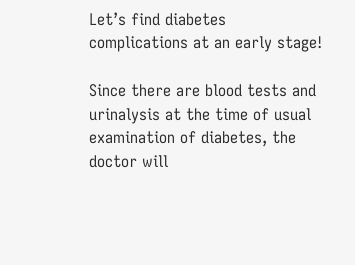Let’s find diabetes complications at an early stage!

Since there are blood tests and urinalysis at the time of usual examination of diabetes, the doctor will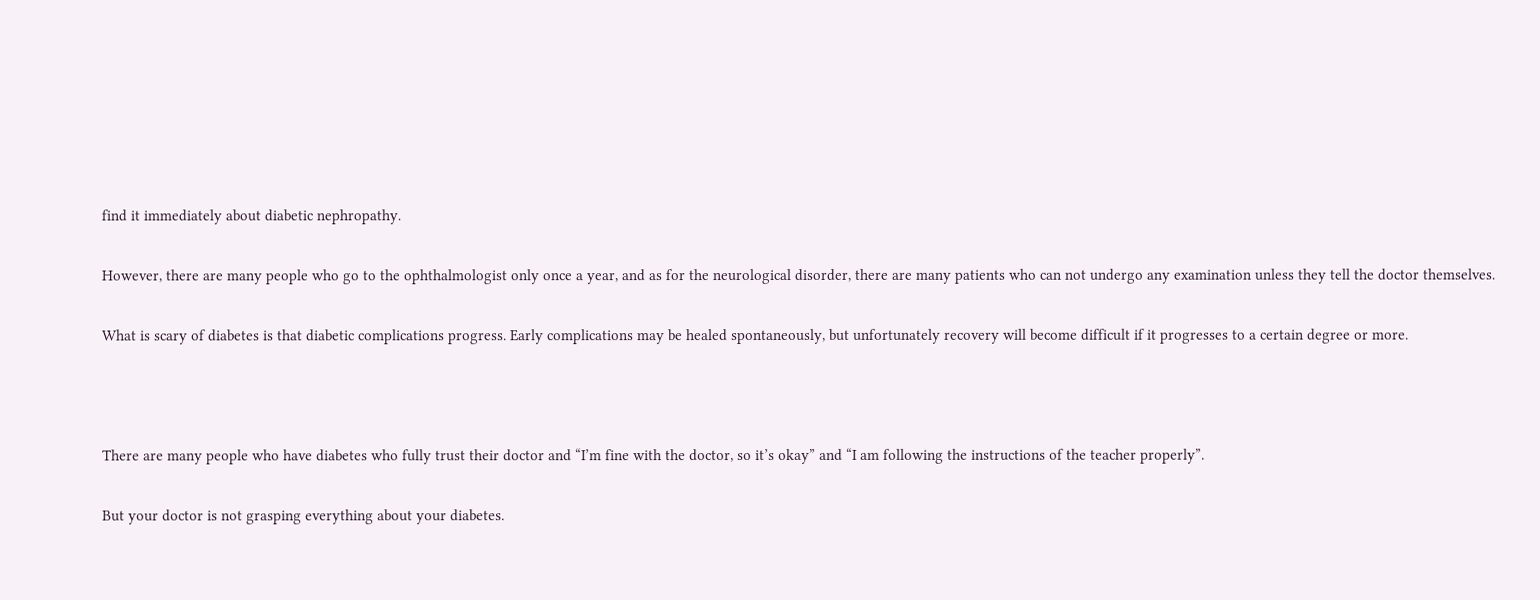find it immediately about diabetic nephropathy.

However, there are many people who go to the ophthalmologist only once a year, and as for the neurological disorder, there are many patients who can not undergo any examination unless they tell the doctor themselves.

What is scary of diabetes is that diabetic complications progress. Early complications may be healed spontaneously, but unfortunately recovery will become difficult if it progresses to a certain degree or more.



There are many people who have diabetes who fully trust their doctor and “I’m fine with the doctor, so it’s okay” and “I am following the instructions of the teacher properly”.

But your doctor is not grasping everything about your diabetes.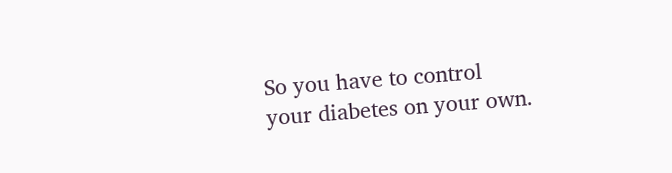So you have to control your diabetes on your own.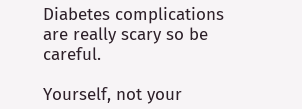Diabetes complications are really scary so be careful.

Yourself, not your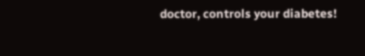doctor, controls your diabetes!